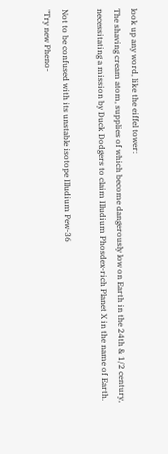look up any word, like the eiffel tower:
The shaving cream atom, supplies of which become dangerously low on Earth in the 24th & 1/2 century, necessitating a mission by Duck Dodgers to claim Illudium Phosdex-rich Planet X in the name of Earth.

Not to be confused with its unstable isotope Illudium Pew-36
"Try new Pheno-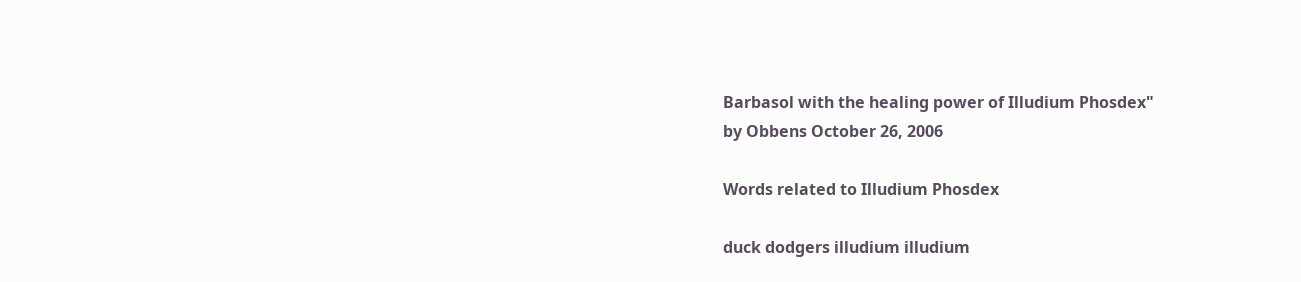Barbasol with the healing power of Illudium Phosdex"
by Obbens October 26, 2006

Words related to Illudium Phosdex

duck dodgers illudium illudium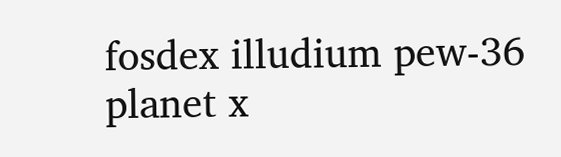fosdex illudium pew-36 planet x